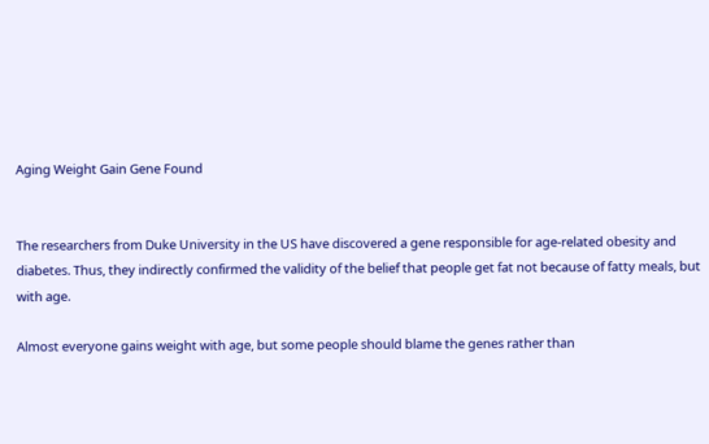Aging Weight Gain Gene Found


The researchers from Duke University in the US have discovered a gene responsible for age-related obesity and diabetes. Thus, they indirectly confirmed the validity of the belief that people get fat not because of fatty meals, but with age.

Almost everyone gains weight with age, but some people should blame the genes rather than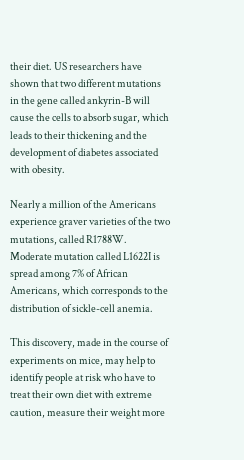their diet. US researchers have shown that two different mutations in the gene called ankyrin-B will cause the cells to absorb sugar, which leads to their thickening and the development of diabetes associated with obesity.

Nearly a million of the Americans experience graver varieties of the two mutations, called R1788W. Moderate mutation called L1622I is spread among 7% of African Americans, which corresponds to the distribution of sickle-cell anemia.

This discovery, made in the course of experiments on mice, may help to identify people at risk who have to treat their own diet with extreme caution, measure their weight more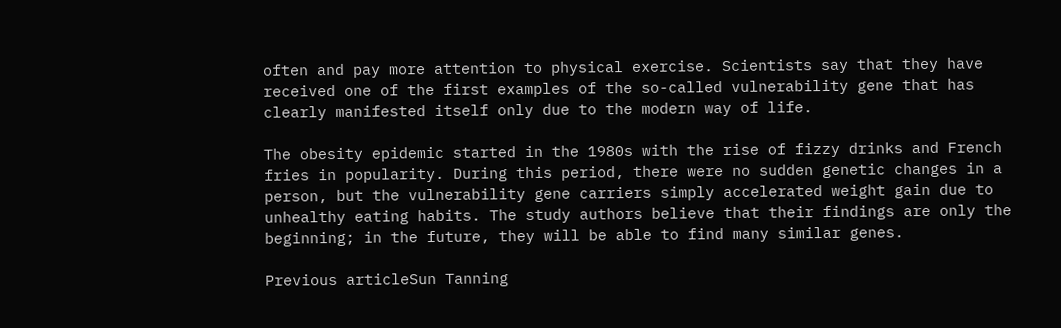often and pay more attention to physical exercise. Scientists say that they have received one of the first examples of the so-called vulnerability gene that has clearly manifested itself only due to the modern way of life.

The obesity epidemic started in the 1980s with the rise of fizzy drinks and French fries in popularity. During this period, there were no sudden genetic changes in a person, but the vulnerability gene carriers simply accelerated weight gain due to unhealthy eating habits. The study authors believe that their findings are only the beginning; in the future, they will be able to find many similar genes.

Previous articleSun Tanning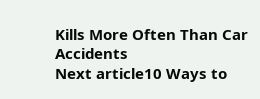Kills More Often Than Car Accidents
Next article10 Ways to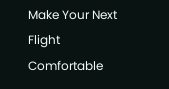Make Your Next Flight Comfortable